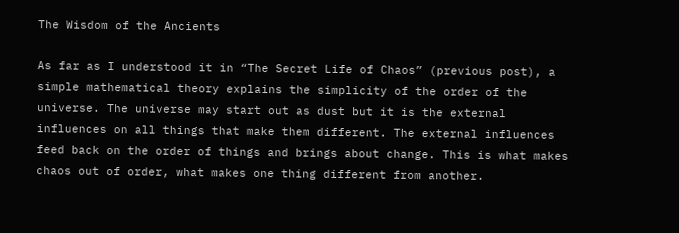The Wisdom of the Ancients

As far as I understood it in “The Secret Life of Chaos” (previous post), a simple mathematical theory explains the simplicity of the order of the universe. The universe may start out as dust but it is the external influences on all things that make them different. The external influences feed back on the order of things and brings about change. This is what makes chaos out of order, what makes one thing different from another.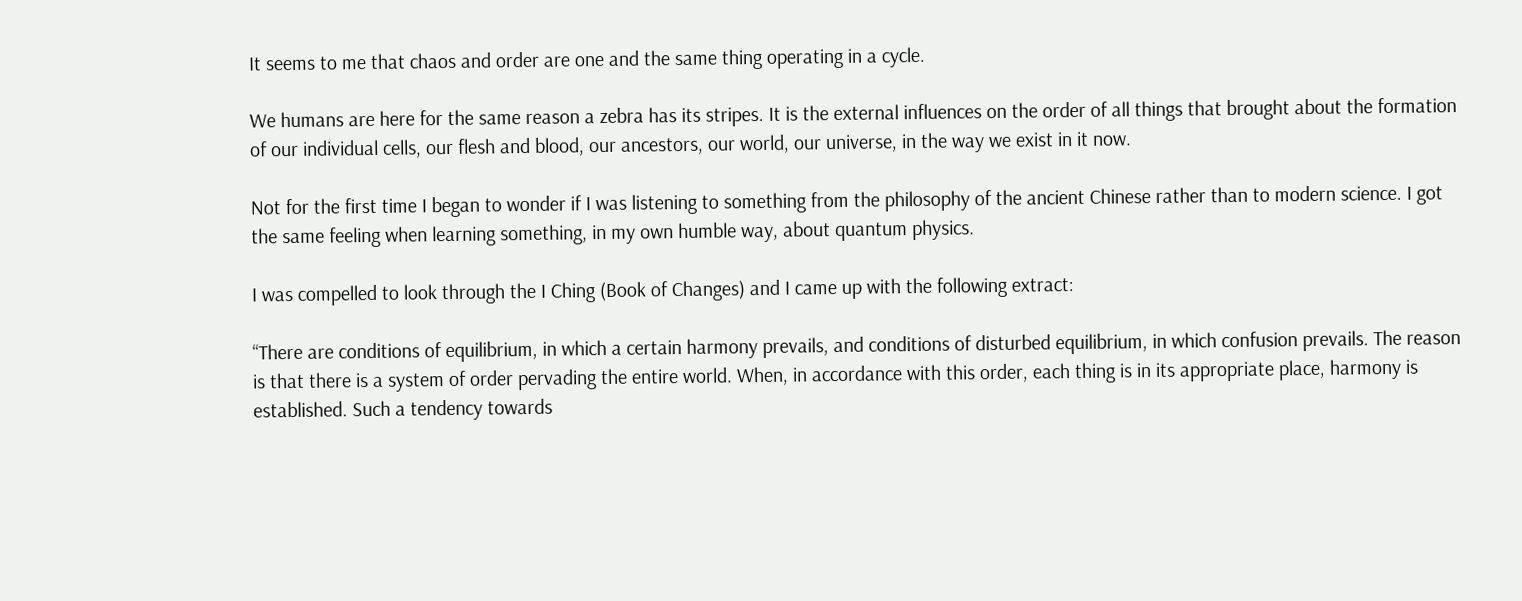It seems to me that chaos and order are one and the same thing operating in a cycle.

We humans are here for the same reason a zebra has its stripes. It is the external influences on the order of all things that brought about the formation of our individual cells, our flesh and blood, our ancestors, our world, our universe, in the way we exist in it now.

Not for the first time I began to wonder if I was listening to something from the philosophy of the ancient Chinese rather than to modern science. I got the same feeling when learning something, in my own humble way, about quantum physics.

I was compelled to look through the I Ching (Book of Changes) and I came up with the following extract:

“There are conditions of equilibrium, in which a certain harmony prevails, and conditions of disturbed equilibrium, in which confusion prevails. The reason is that there is a system of order pervading the entire world. When, in accordance with this order, each thing is in its appropriate place, harmony is established. Such a tendency towards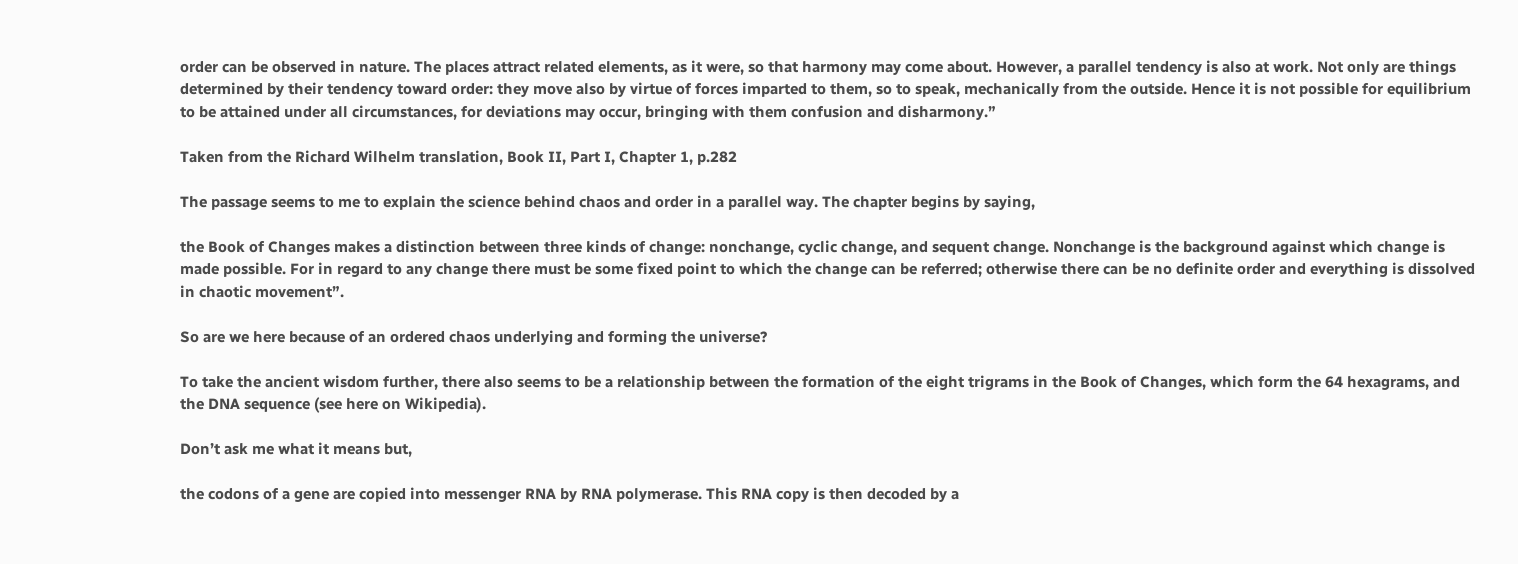order can be observed in nature. The places attract related elements, as it were, so that harmony may come about. However, a parallel tendency is also at work. Not only are things determined by their tendency toward order: they move also by virtue of forces imparted to them, so to speak, mechanically from the outside. Hence it is not possible for equilibrium to be attained under all circumstances, for deviations may occur, bringing with them confusion and disharmony.”

Taken from the Richard Wilhelm translation, Book II, Part I, Chapter 1, p.282

The passage seems to me to explain the science behind chaos and order in a parallel way. The chapter begins by saying,

the Book of Changes makes a distinction between three kinds of change: nonchange, cyclic change, and sequent change. Nonchange is the background against which change is made possible. For in regard to any change there must be some fixed point to which the change can be referred; otherwise there can be no definite order and everything is dissolved in chaotic movement”.

So are we here because of an ordered chaos underlying and forming the universe?

To take the ancient wisdom further, there also seems to be a relationship between the formation of the eight trigrams in the Book of Changes, which form the 64 hexagrams, and the DNA sequence (see here on Wikipedia).

Don’t ask me what it means but,

the codons of a gene are copied into messenger RNA by RNA polymerase. This RNA copy is then decoded by a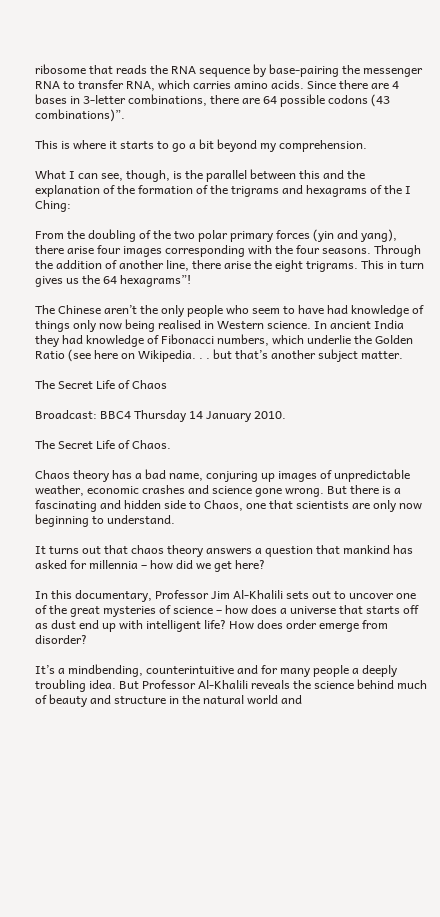ribosome that reads the RNA sequence by base-pairing the messenger RNA to transfer RNA, which carries amino acids. Since there are 4 bases in 3-letter combinations, there are 64 possible codons (43 combinations)”.

This is where it starts to go a bit beyond my comprehension.

What I can see, though, is the parallel between this and the explanation of the formation of the trigrams and hexagrams of the I Ching:

From the doubling of the two polar primary forces (yin and yang), there arise four images corresponding with the four seasons. Through the addition of another line, there arise the eight trigrams. This in turn gives us the 64 hexagrams”!

The Chinese aren’t the only people who seem to have had knowledge of things only now being realised in Western science. In ancient India they had knowledge of Fibonacci numbers, which underlie the Golden Ratio (see here on Wikipedia. . . but that’s another subject matter.

The Secret Life of Chaos

Broadcast: BBC4 Thursday 14 January 2010.

The Secret Life of Chaos.

Chaos theory has a bad name, conjuring up images of unpredictable weather, economic crashes and science gone wrong. But there is a fascinating and hidden side to Chaos, one that scientists are only now beginning to understand.

It turns out that chaos theory answers a question that mankind has asked for millennia – how did we get here?

In this documentary, Professor Jim Al-Khalili sets out to uncover one of the great mysteries of science – how does a universe that starts off as dust end up with intelligent life? How does order emerge from disorder?

It’s a mindbending, counterintuitive and for many people a deeply troubling idea. But Professor Al-Khalili reveals the science behind much of beauty and structure in the natural world and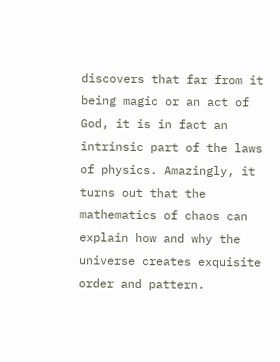discovers that far from it being magic or an act of God, it is in fact an intrinsic part of the laws of physics. Amazingly, it turns out that the mathematics of chaos can explain how and why the universe creates exquisite order and pattern.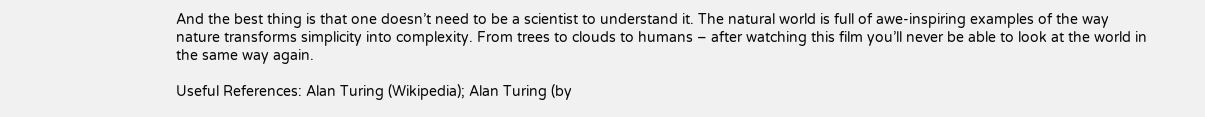And the best thing is that one doesn’t need to be a scientist to understand it. The natural world is full of awe-inspiring examples of the way nature transforms simplicity into complexity. From trees to clouds to humans – after watching this film you’ll never be able to look at the world in the same way again.

Useful References: Alan Turing (Wikipedia); Alan Turing (by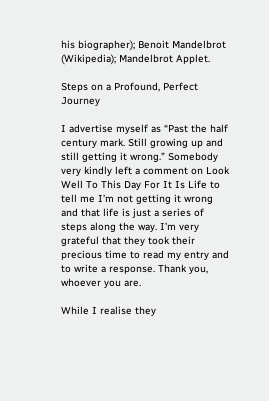his biographer); Benoit Mandelbrot (Wikipedia); Mandelbrot Applet.

Steps on a Profound, Perfect Journey

I advertise myself as “Past the half century mark. Still growing up and still getting it wrong.” Somebody very kindly left a comment on Look Well To This Day For It Is Life to tell me I’m not getting it wrong and that life is just a series of steps along the way. I’m very grateful that they took their precious time to read my entry and to write a response. Thank you, whoever you are.

While I realise they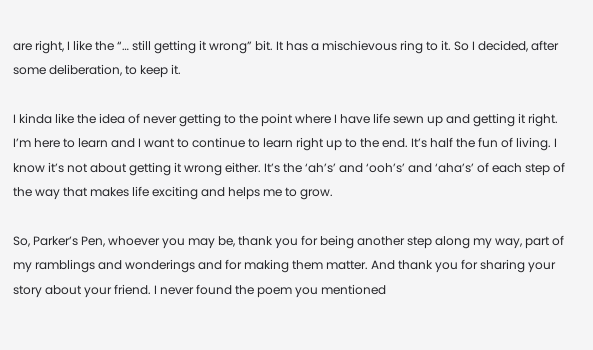are right, I like the “… still getting it wrong” bit. It has a mischievous ring to it. So I decided, after some deliberation, to keep it.

I kinda like the idea of never getting to the point where I have life sewn up and getting it right. I’m here to learn and I want to continue to learn right up to the end. It’s half the fun of living. I know it’s not about getting it wrong either. It’s the ‘ah’s’ and ‘ooh’s’ and ‘aha’s’ of each step of the way that makes life exciting and helps me to grow.

So, Parker’s Pen, whoever you may be, thank you for being another step along my way, part of my ramblings and wonderings and for making them matter. And thank you for sharing your story about your friend. I never found the poem you mentioned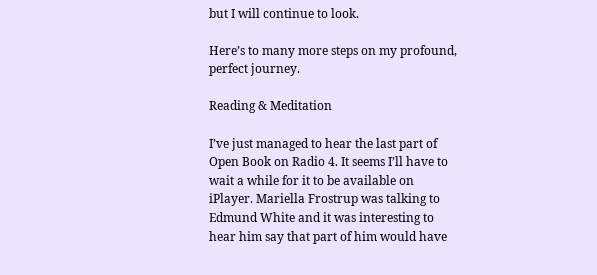but I will continue to look.

Here’s to many more steps on my profound, perfect journey.

Reading & Meditation

I’ve just managed to hear the last part of Open Book on Radio 4. It seems I’ll have to wait a while for it to be available on iPlayer. Mariella Frostrup was talking to Edmund White and it was interesting to hear him say that part of him would have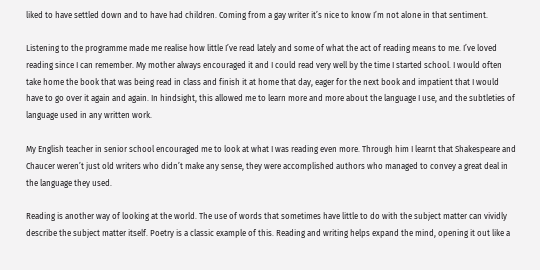liked to have settled down and to have had children. Coming from a gay writer it’s nice to know I’m not alone in that sentiment.

Listening to the programme made me realise how little I’ve read lately and some of what the act of reading means to me. I’ve loved reading since I can remember. My mother always encouraged it and I could read very well by the time I started school. I would often take home the book that was being read in class and finish it at home that day, eager for the next book and impatient that I would have to go over it again and again. In hindsight, this allowed me to learn more and more about the language I use, and the subtleties of language used in any written work.

My English teacher in senior school encouraged me to look at what I was reading even more. Through him I learnt that Shakespeare and Chaucer weren’t just old writers who didn’t make any sense, they were accomplished authors who managed to convey a great deal in the language they used.

Reading is another way of looking at the world. The use of words that sometimes have little to do with the subject matter can vividly describe the subject matter itself. Poetry is a classic example of this. Reading and writing helps expand the mind, opening it out like a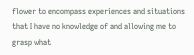flower to encompass experiences and situations that I have no knowledge of and allowing me to grasp what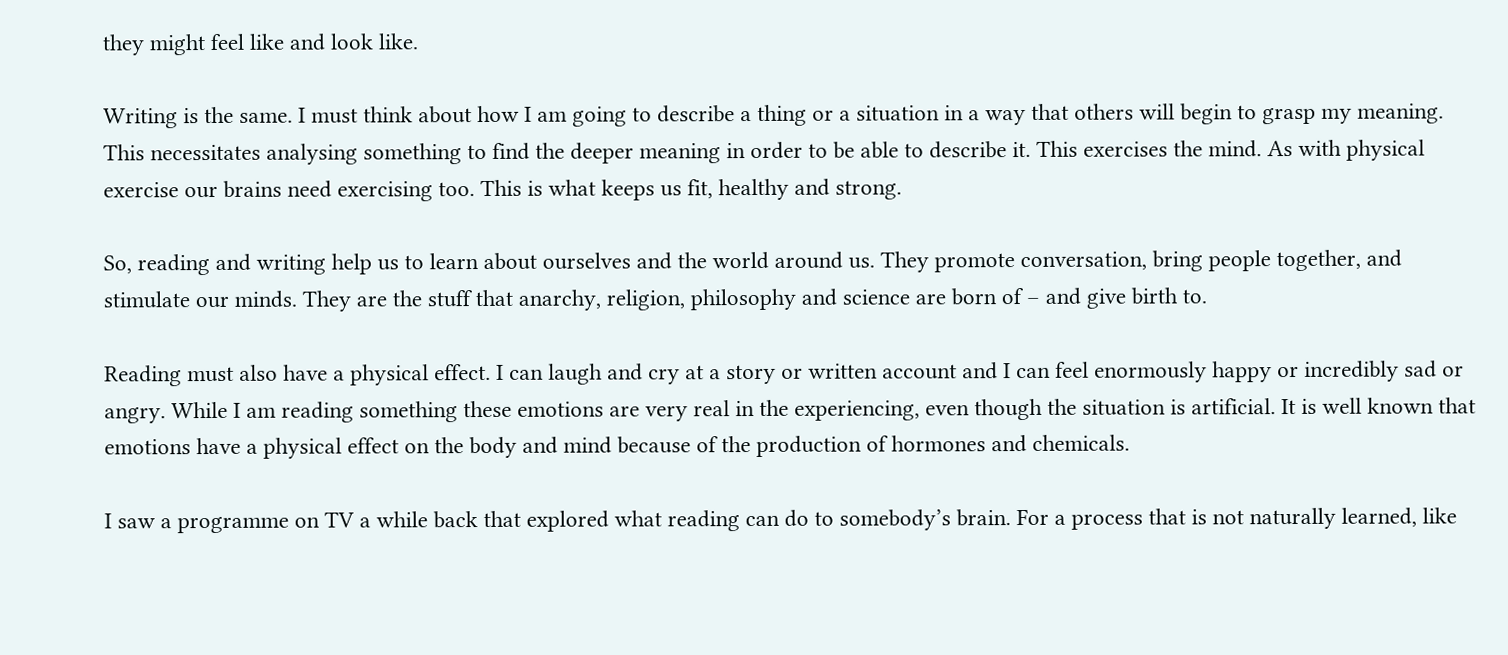they might feel like and look like.

Writing is the same. I must think about how I am going to describe a thing or a situation in a way that others will begin to grasp my meaning. This necessitates analysing something to find the deeper meaning in order to be able to describe it. This exercises the mind. As with physical exercise our brains need exercising too. This is what keeps us fit, healthy and strong.

So, reading and writing help us to learn about ourselves and the world around us. They promote conversation, bring people together, and stimulate our minds. They are the stuff that anarchy, religion, philosophy and science are born of – and give birth to.

Reading must also have a physical effect. I can laugh and cry at a story or written account and I can feel enormously happy or incredibly sad or angry. While I am reading something these emotions are very real in the experiencing, even though the situation is artificial. It is well known that emotions have a physical effect on the body and mind because of the production of hormones and chemicals.

I saw a programme on TV a while back that explored what reading can do to somebody’s brain. For a process that is not naturally learned, like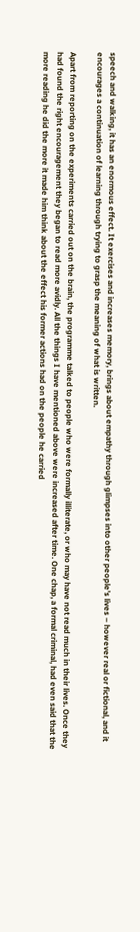speech and walking, it has an enormous effect. It exercises and increases memory, brings about empathy through glimpses into other people’s lives – however real or fictional, and it encourages a continuation of learning through trying to grasp the meaning of what is written.

Apart from reporting on the experiments carried out on the brain, the programme talked to people who were formally illiterate, or who may have not read much in their lives. Once they had found the right encouragement they began to read more avidly. All the things I have mentioned above were increased after time. One chap, a formal criminal, had even said that the more reading he did the more it made him think about the effect his former actions had on the people he carried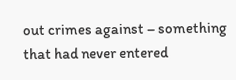out crimes against – something that had never entered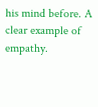his mind before. A clear example of empathy.